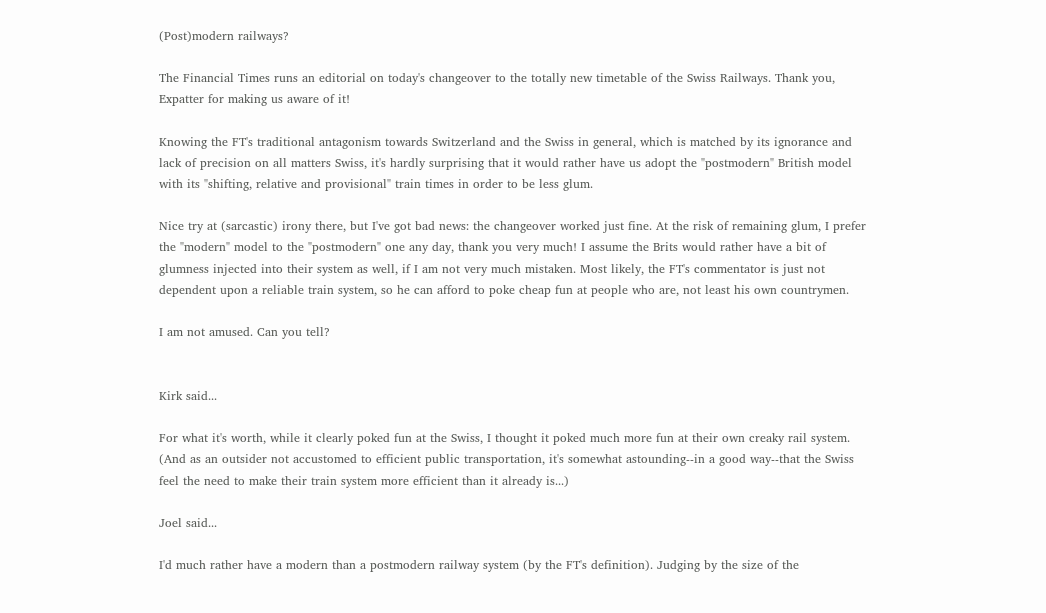(Post)modern railways?

The Financial Times runs an editorial on today's changeover to the totally new timetable of the Swiss Railways. Thank you, Expatter for making us aware of it!

Knowing the FT's traditional antagonism towards Switzerland and the Swiss in general, which is matched by its ignorance and lack of precision on all matters Swiss, it's hardly surprising that it would rather have us adopt the "postmodern" British model with its "shifting, relative and provisional" train times in order to be less glum.

Nice try at (sarcastic) irony there, but I've got bad news: the changeover worked just fine. At the risk of remaining glum, I prefer the "modern" model to the "postmodern" one any day, thank you very much! I assume the Brits would rather have a bit of glumness injected into their system as well, if I am not very much mistaken. Most likely, the FT's commentator is just not dependent upon a reliable train system, so he can afford to poke cheap fun at people who are, not least his own countrymen.

I am not amused. Can you tell?


Kirk said...

For what it's worth, while it clearly poked fun at the Swiss, I thought it poked much more fun at their own creaky rail system. (And as an outsider not accustomed to efficient public transportation, it's somewhat astounding--in a good way--that the Swiss feel the need to make their train system more efficient than it already is...)

Joel said...

I'd much rather have a modern than a postmodern railway system (by the FT's definition). Judging by the size of the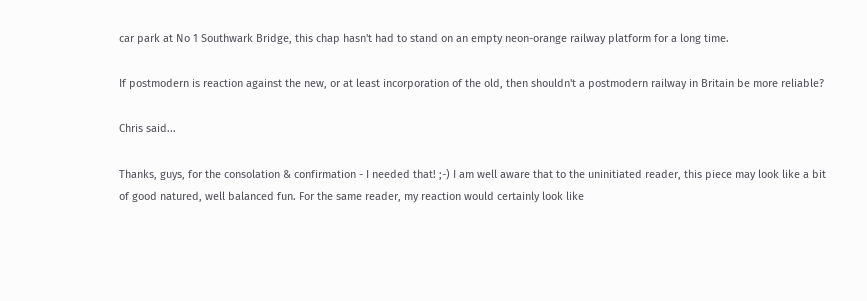car park at No 1 Southwark Bridge, this chap hasn't had to stand on an empty neon-orange railway platform for a long time.

If postmodern is reaction against the new, or at least incorporation of the old, then shouldn't a postmodern railway in Britain be more reliable?

Chris said...

Thanks, guys, for the consolation & confirmation - I needed that! ;-) I am well aware that to the uninitiated reader, this piece may look like a bit of good natured, well balanced fun. For the same reader, my reaction would certainly look like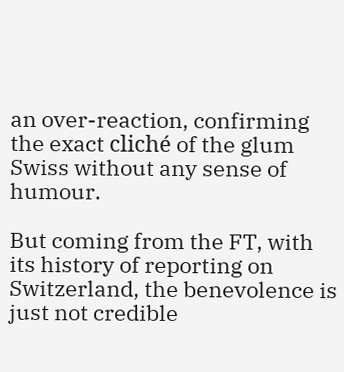an over-reaction, confirming the exact cliché of the glum Swiss without any sense of humour.

But coming from the FT, with its history of reporting on Switzerland, the benevolence is just not credible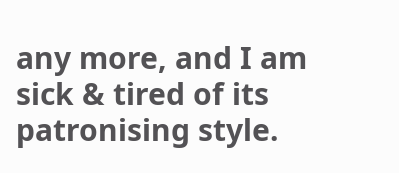any more, and I am sick & tired of its patronising style.